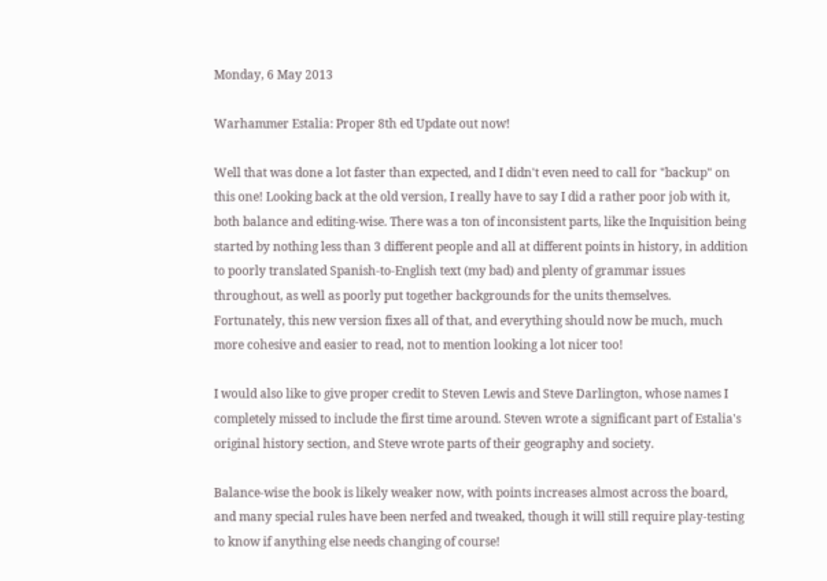Monday, 6 May 2013

Warhammer Estalia: Proper 8th ed Update out now!

Well that was done a lot faster than expected, and I didn't even need to call for "backup" on this one! Looking back at the old version, I really have to say I did a rather poor job with it, both balance and editing-wise. There was a ton of inconsistent parts, like the Inquisition being started by nothing less than 3 different people and all at different points in history, in addition to poorly translated Spanish-to-English text (my bad) and plenty of grammar issues throughout, as well as poorly put together backgrounds for the units themselves.
Fortunately, this new version fixes all of that, and everything should now be much, much more cohesive and easier to read, not to mention looking a lot nicer too!

I would also like to give proper credit to Steven Lewis and Steve Darlington, whose names I completely missed to include the first time around. Steven wrote a significant part of Estalia's original history section, and Steve wrote parts of their geography and society.

Balance-wise the book is likely weaker now, with points increases almost across the board, and many special rules have been nerfed and tweaked, though it will still require play-testing to know if anything else needs changing of course!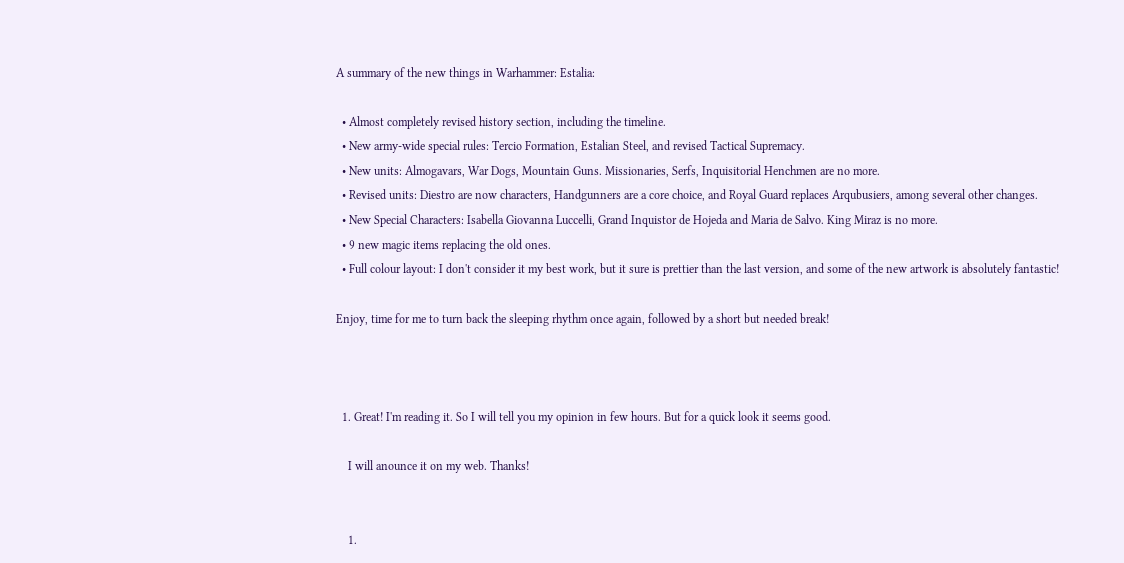A summary of the new things in Warhammer: Estalia:

  • Almost completely revised history section, including the timeline.
  • New army-wide special rules: Tercio Formation, Estalian Steel, and revised Tactical Supremacy.
  • New units: Almogavars, War Dogs, Mountain Guns. Missionaries, Serfs, Inquisitorial Henchmen are no more.
  • Revised units: Diestro are now characters, Handgunners are a core choice, and Royal Guard replaces Arqubusiers, among several other changes.
  • New Special Characters: Isabella Giovanna Luccelli, Grand Inquistor de Hojeda and Maria de Salvo. King Miraz is no more.
  • 9 new magic items replacing the old ones.
  • Full colour layout: I don't consider it my best work, but it sure is prettier than the last version, and some of the new artwork is absolutely fantastic!

Enjoy, time for me to turn back the sleeping rhythm once again, followed by a short but needed break!



  1. Great! I'm reading it. So I will tell you my opinion in few hours. But for a quick look it seems good.

    I will anounce it on my web. Thanks!


    1.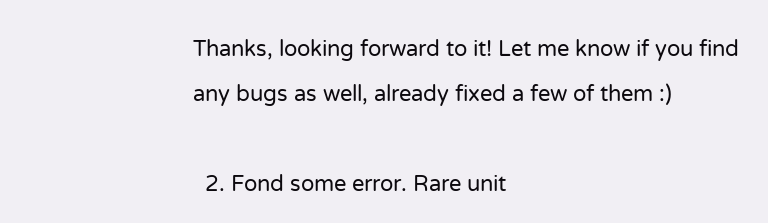Thanks, looking forward to it! Let me know if you find any bugs as well, already fixed a few of them :)

  2. Fond some error. Rare unit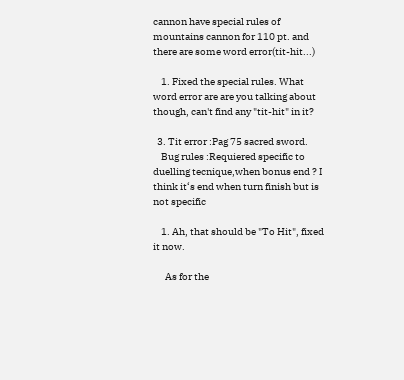cannon have special rules of mountains cannon for 110 pt. and there are some word error(tit-hit...)

    1. Fixed the special rules. What word error are are you talking about though, can't find any "tit-hit" in it?

  3. Tit error :Pag 75 sacred sword.
    Bug rules :Requiered specific to duelling tecnique,when bonus end ? I think it‘s end when turn finish but is not specific

    1. Ah, that should be "To Hit", fixed it now.

      As for the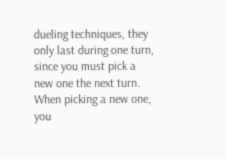dueling techniques, they only last during one turn, since you must pick a new one the next turn. When picking a new one, you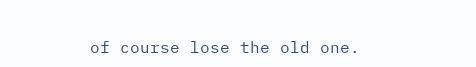of course lose the old one.